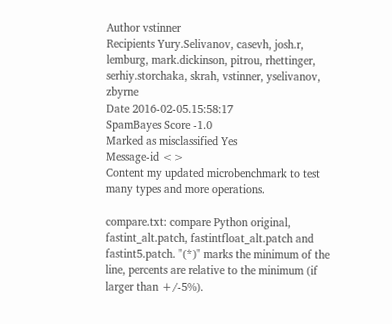Author vstinner
Recipients Yury.Selivanov, casevh, josh.r, lemburg, mark.dickinson, pitrou, rhettinger, serhiy.storchaka, skrah, vstinner, yselivanov, zbyrne
Date 2016-02-05.15:58:17
SpamBayes Score -1.0
Marked as misclassified Yes
Message-id <>
Content my updated microbenchmark to test many types and more operations.

compare.txt: compare Python original, fastint_alt.patch, fastintfloat_alt.patch and fastint5.patch. "(*)" marks the minimum of the line, percents are relative to the minimum (if larger than +/-5%).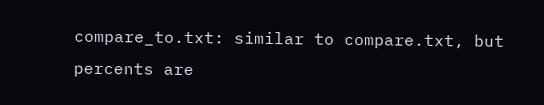compare_to.txt: similar to compare.txt, but percents are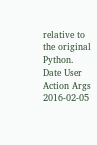relative to the original Python.
Date User Action Args
2016-02-05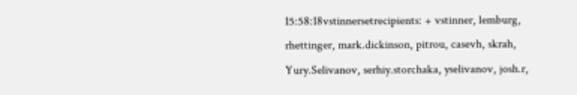15:58:18vstinnersetrecipients: + vstinner, lemburg, rhettinger, mark.dickinson, pitrou, casevh, skrah, Yury.Selivanov, serhiy.storchaka, yselivanov, josh.r,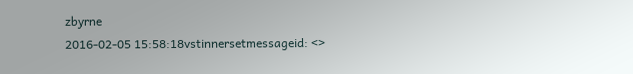zbyrne
2016-02-05 15:58:18vstinnersetmessageid: <>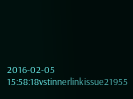2016-02-05 15:58:18vstinnerlinkissue21955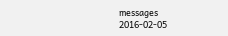messages
2016-02-05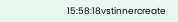15:58:18vstinnercreate